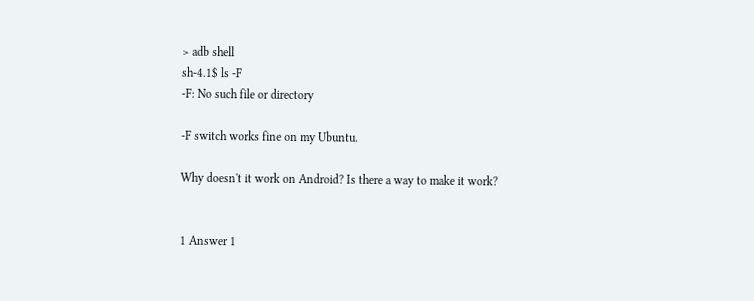> adb shell
sh-4.1$ ls -F
-F: No such file or directory

-F switch works fine on my Ubuntu.

Why doesn't it work on Android? Is there a way to make it work?


1 Answer 1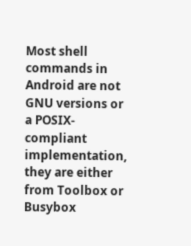Most shell commands in Android are not GNU versions or a POSIX-compliant implementation, they are either from Toolbox or Busybox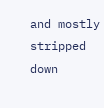and mostly stripped down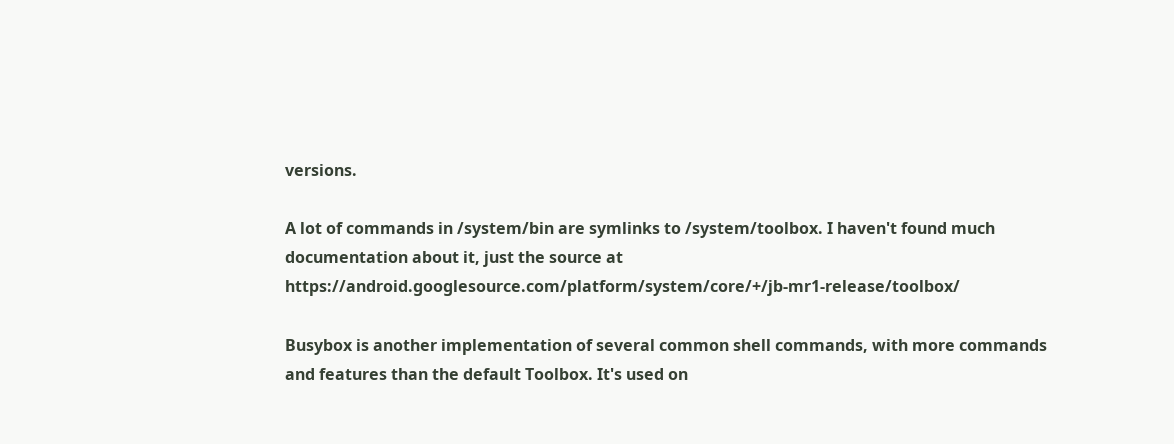versions.

A lot of commands in /system/bin are symlinks to /system/toolbox. I haven't found much documentation about it, just the source at https://android.googlesource.com/platform/system/core/+/jb-mr1-release/toolbox/

Busybox is another implementation of several common shell commands, with more commands and features than the default Toolbox. It's used on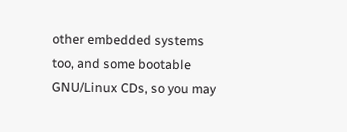other embedded systems too, and some bootable GNU/Linux CDs, so you may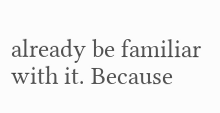already be familiar with it. Because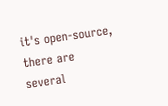it's open-source, there are several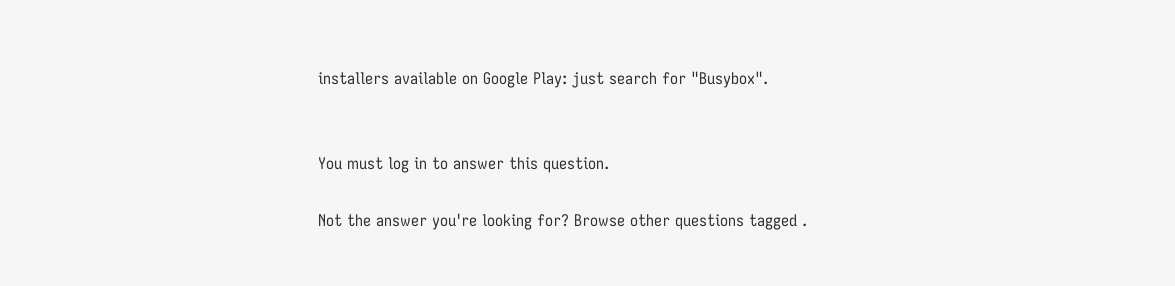installers available on Google Play: just search for "Busybox".


You must log in to answer this question.

Not the answer you're looking for? Browse other questions tagged .